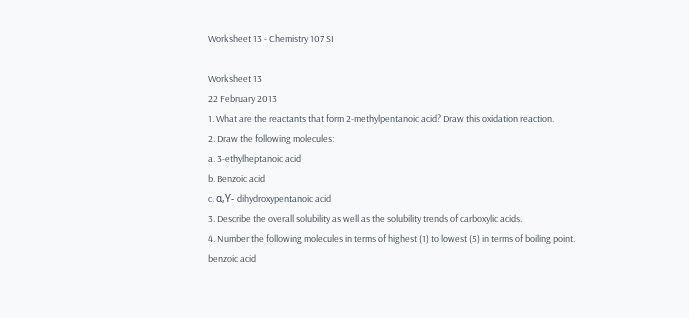Worksheet 13 - Chemistry 107 SI

Worksheet 13
22 February 2013
1. What are the reactants that form 2-methylpentanoic acid? Draw this oxidation reaction.
2. Draw the following molecules:
a. 3-ethylheptanoic acid
b. Benzoic acid
c. α,ϒ- dihydroxypentanoic acid
3. Describe the overall solubility as well as the solubility trends of carboxylic acids.
4. Number the following molecules in terms of highest (1) to lowest (5) in terms of boiling point.
benzoic acid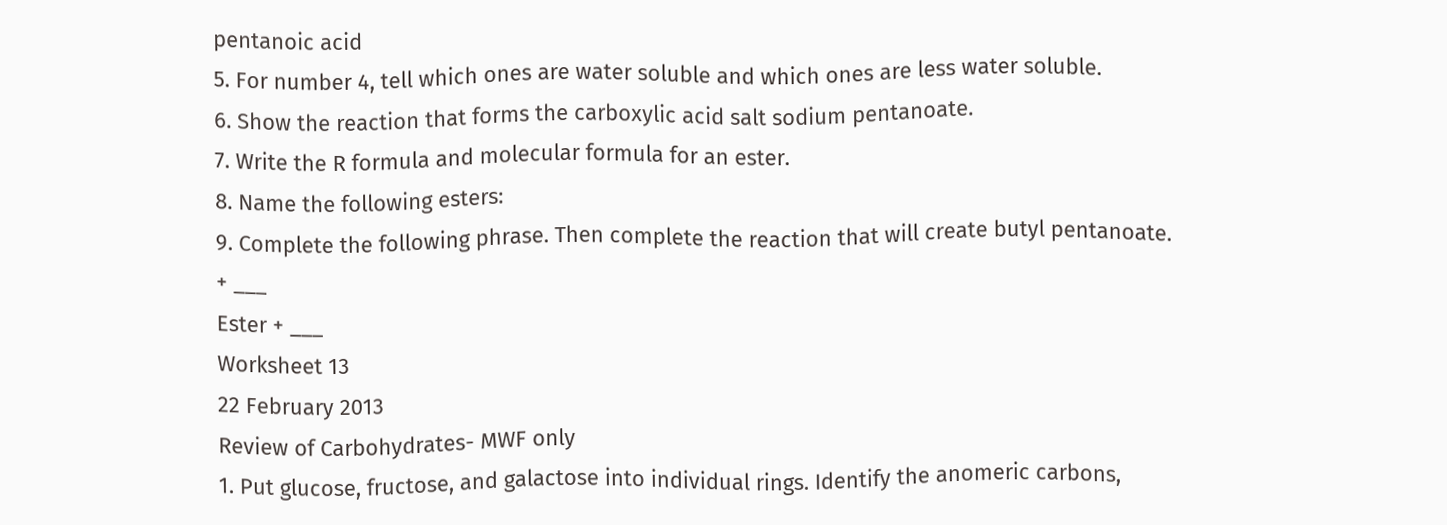pentanoic acid
5. For number 4, tell which ones are water soluble and which ones are less water soluble.
6. Show the reaction that forms the carboxylic acid salt sodium pentanoate.
7. Write the R formula and molecular formula for an ester.
8. Name the following esters:
9. Complete the following phrase. Then complete the reaction that will create butyl pentanoate.
+ ___
Ester + ___
Worksheet 13
22 February 2013
Review of Carbohydrates- MWF only
1. Put glucose, fructose, and galactose into individual rings. Identify the anomeric carbons,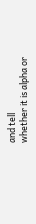and tell
whether it is alpha or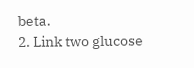beta.
2. Link two glucose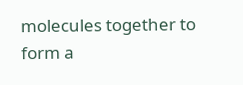molecules together to form a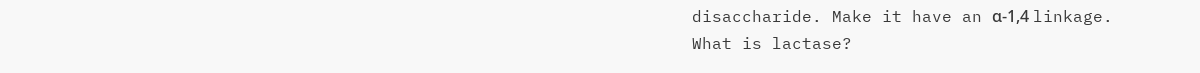disaccharide. Make it have an α-1,4 linkage.
What is lactase?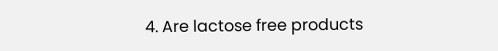4. Are lactose free products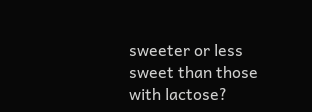sweeter or less sweet than those with lactose?